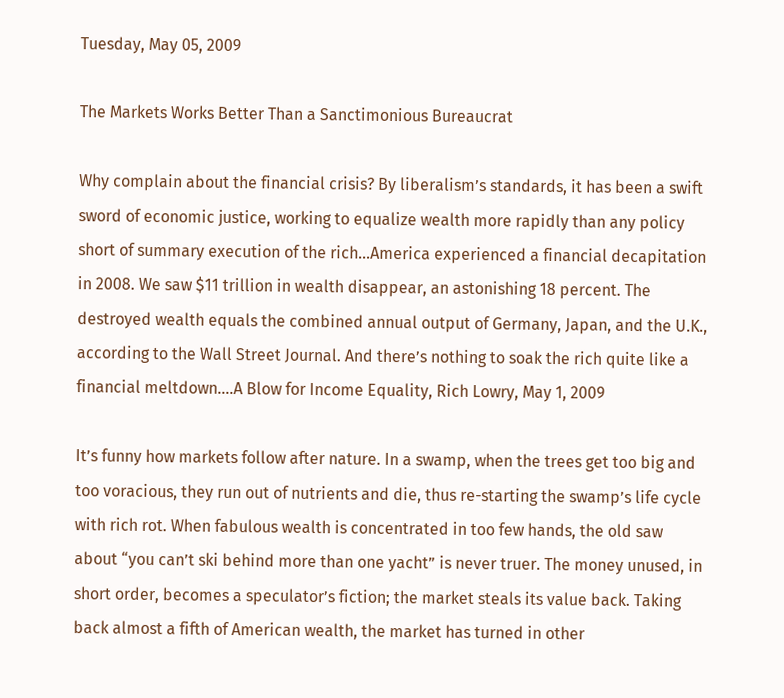Tuesday, May 05, 2009

The Markets Works Better Than a Sanctimonious Bureaucrat

Why complain about the financial crisis? By liberalism’s standards, it has been a swift sword of economic justice, working to equalize wealth more rapidly than any policy short of summary execution of the rich…America experienced a financial decapitation in 2008. We saw $11 trillion in wealth disappear, an astonishing 18 percent. The destroyed wealth equals the combined annual output of Germany, Japan, and the U.K., according to the Wall Street Journal. And there’s nothing to soak the rich quite like a financial meltdown….A Blow for Income Equality, Rich Lowry, May 1, 2009

It’s funny how markets follow after nature. In a swamp, when the trees get too big and too voracious, they run out of nutrients and die, thus re-starting the swamp’s life cycle with rich rot. When fabulous wealth is concentrated in too few hands, the old saw about “you can’t ski behind more than one yacht” is never truer. The money unused, in short order, becomes a speculator’s fiction; the market steals its value back. Taking back almost a fifth of American wealth, the market has turned in other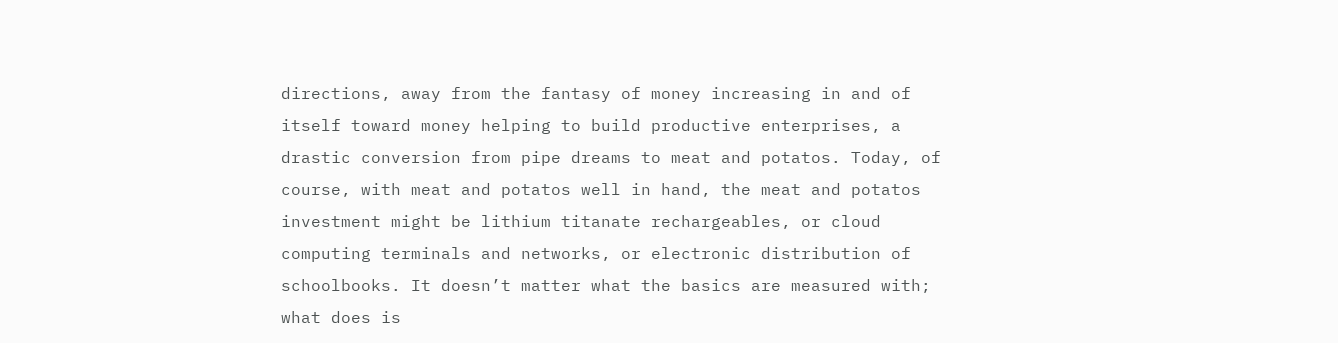directions, away from the fantasy of money increasing in and of itself toward money helping to build productive enterprises, a drastic conversion from pipe dreams to meat and potatos. Today, of course, with meat and potatos well in hand, the meat and potatos investment might be lithium titanate rechargeables, or cloud computing terminals and networks, or electronic distribution of schoolbooks. It doesn’t matter what the basics are measured with; what does is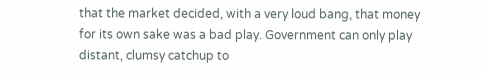that the market decided, with a very loud bang, that money for its own sake was a bad play. Government can only play distant, clumsy catchup to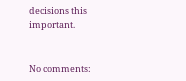decisions this important.


No comments: